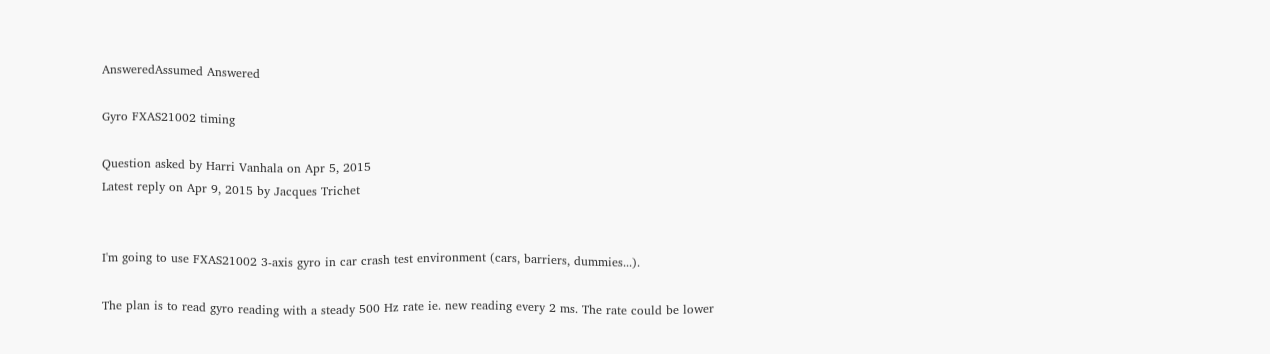AnsweredAssumed Answered

Gyro FXAS21002 timing

Question asked by Harri Vanhala on Apr 5, 2015
Latest reply on Apr 9, 2015 by Jacques Trichet


I'm going to use FXAS21002 3-axis gyro in car crash test environment (cars, barriers, dummies...).

The plan is to read gyro reading with a steady 500 Hz rate ie. new reading every 2 ms. The rate could be lower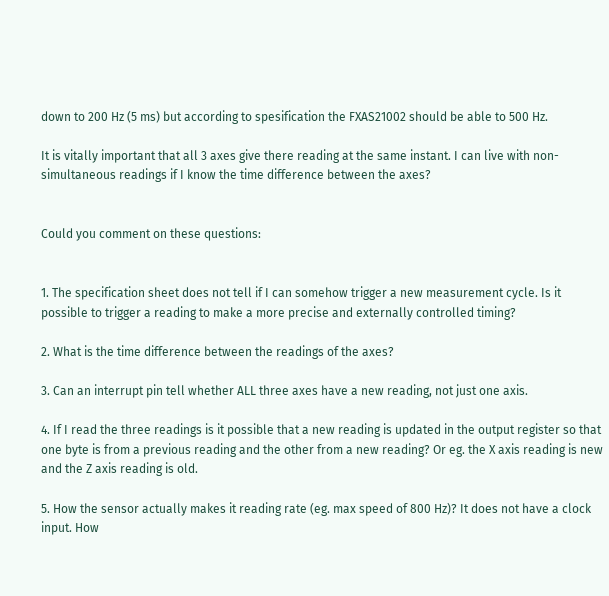down to 200 Hz (5 ms) but according to spesification the FXAS21002 should be able to 500 Hz.

It is vitally important that all 3 axes give there reading at the same instant. I can live with non-simultaneous readings if I know the time difference between the axes?


Could you comment on these questions:


1. The specification sheet does not tell if I can somehow trigger a new measurement cycle. Is it possible to trigger a reading to make a more precise and externally controlled timing?

2. What is the time difference between the readings of the axes?

3. Can an interrupt pin tell whether ALL three axes have a new reading, not just one axis.

4. If I read the three readings is it possible that a new reading is updated in the output register so that one byte is from a previous reading and the other from a new reading? Or eg. the X axis reading is new and the Z axis reading is old.

5. How the sensor actually makes it reading rate (eg. max speed of 800 Hz)? It does not have a clock input. How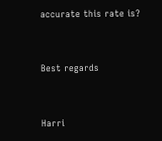accurate this rate is?


Best regards


Harri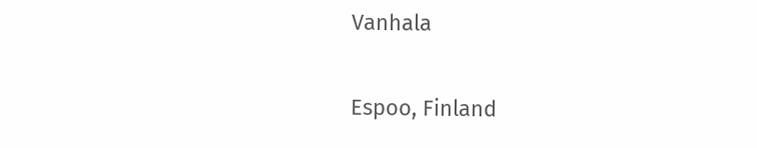Vanhala

Espoo, Finland